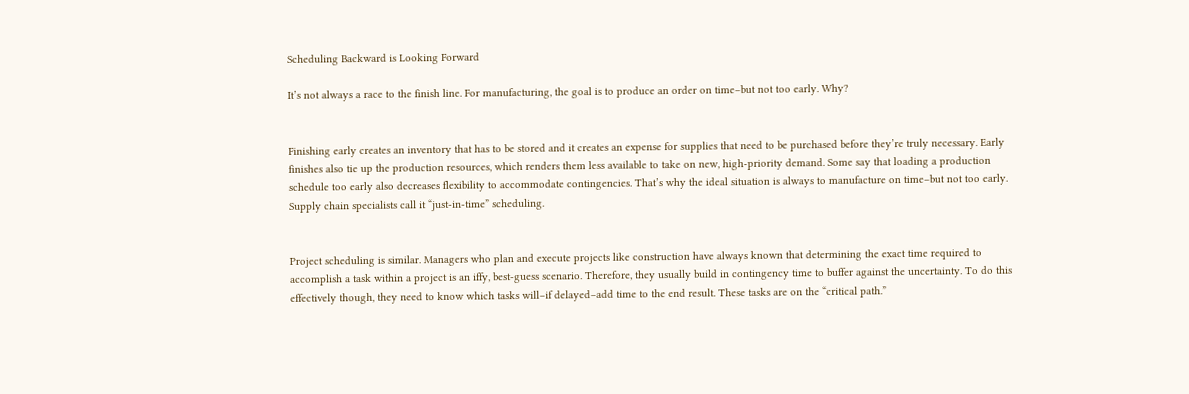Scheduling Backward is Looking Forward

It’s not always a race to the finish line. For manufacturing, the goal is to produce an order on time–but not too early. Why?


Finishing early creates an inventory that has to be stored and it creates an expense for supplies that need to be purchased before they’re truly necessary. Early finishes also tie up the production resources, which renders them less available to take on new, high-priority demand. Some say that loading a production schedule too early also decreases flexibility to accommodate contingencies. That’s why the ideal situation is always to manufacture on time–but not too early. Supply chain specialists call it “just-in-time” scheduling.


Project scheduling is similar. Managers who plan and execute projects like construction have always known that determining the exact time required to accomplish a task within a project is an iffy, best-guess scenario. Therefore, they usually build in contingency time to buffer against the uncertainty. To do this effectively though, they need to know which tasks will–if delayed–add time to the end result. These tasks are on the “critical path.”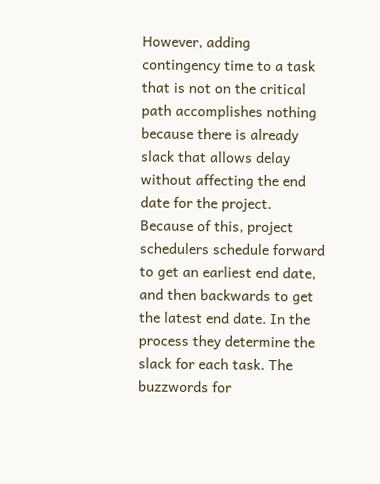However, adding contingency time to a task that is not on the critical path accomplishes nothing because there is already slack that allows delay without affecting the end date for the project. Because of this, project schedulers schedule forward to get an earliest end date, and then backwards to get the latest end date. In the process they determine the slack for each task. The buzzwords for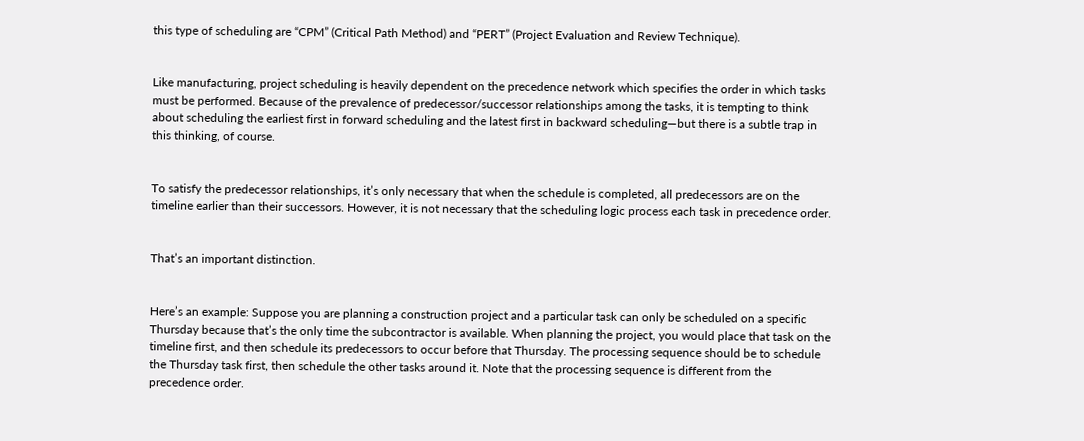this type of scheduling are “CPM” (Critical Path Method) and “PERT” (Project Evaluation and Review Technique).


Like manufacturing, project scheduling is heavily dependent on the precedence network which specifies the order in which tasks must be performed. Because of the prevalence of predecessor/successor relationships among the tasks, it is tempting to think about scheduling the earliest first in forward scheduling and the latest first in backward scheduling—but there is a subtle trap in this thinking, of course.


To satisfy the predecessor relationships, it’s only necessary that when the schedule is completed, all predecessors are on the timeline earlier than their successors. However, it is not necessary that the scheduling logic process each task in precedence order.


That’s an important distinction.


Here’s an example: Suppose you are planning a construction project and a particular task can only be scheduled on a specific Thursday because that’s the only time the subcontractor is available. When planning the project, you would place that task on the timeline first, and then schedule its predecessors to occur before that Thursday. The processing sequence should be to schedule the Thursday task first, then schedule the other tasks around it. Note that the processing sequence is different from the precedence order.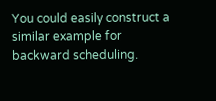You could easily construct a similar example for backward scheduling.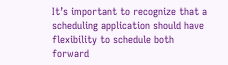It’s important to recognize that a scheduling application should have flexibility to schedule both forward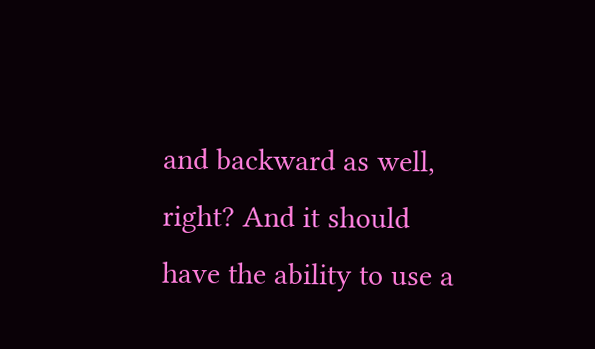and backward as well, right? And it should have the ability to use a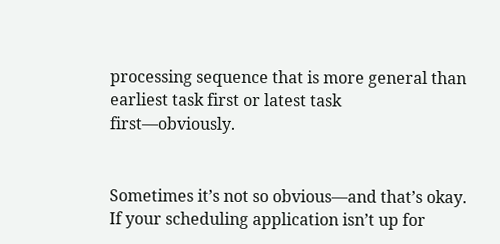processing sequence that is more general than earliest task first or latest task first—obviously.


Sometimes it’s not so obvious—and that’s okay. If your scheduling application isn’t up for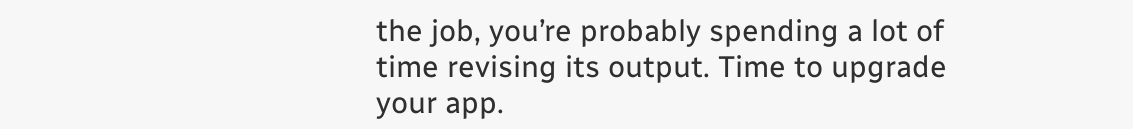the job, you’re probably spending a lot of time revising its output. Time to upgrade your app.